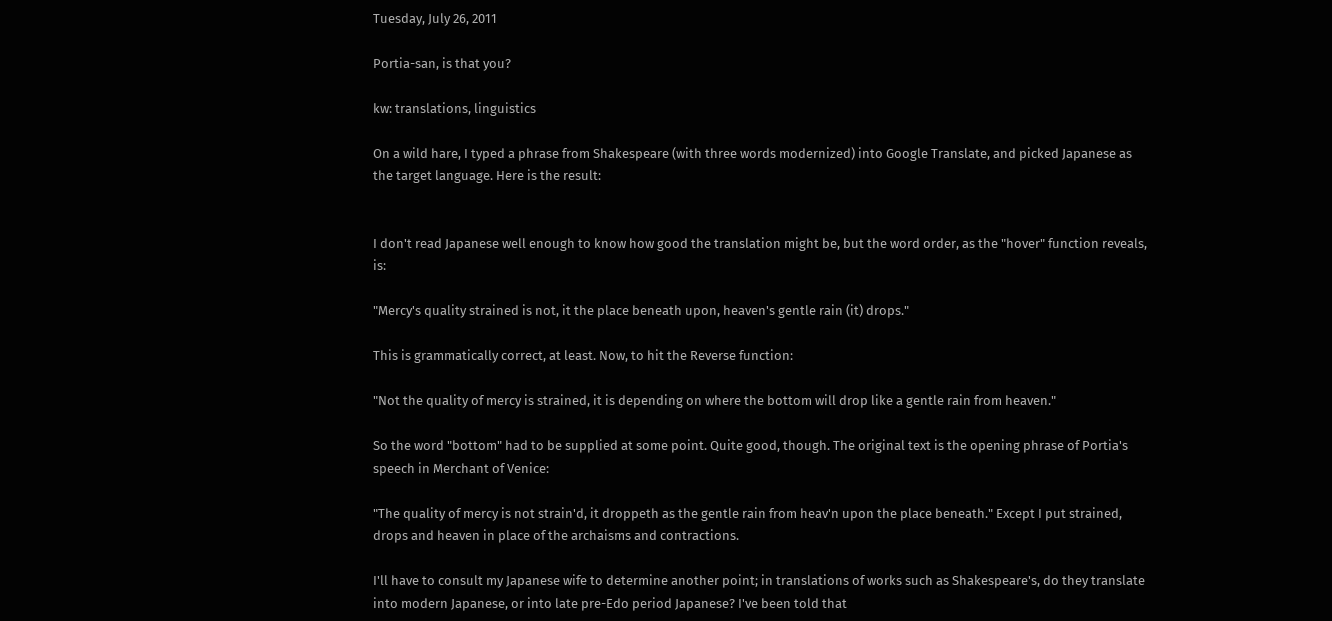Tuesday, July 26, 2011

Portia-san, is that you?

kw: translations, linguistics

On a wild hare, I typed a phrase from Shakespeare (with three words modernized) into Google Translate, and picked Japanese as the target language. Here is the result:


I don't read Japanese well enough to know how good the translation might be, but the word order, as the "hover" function reveals, is:

"Mercy's quality strained is not, it the place beneath upon, heaven's gentle rain (it) drops."

This is grammatically correct, at least. Now, to hit the Reverse function:

"Not the quality of mercy is strained, it is depending on where the bottom will drop like a gentle rain from heaven."

So the word "bottom" had to be supplied at some point. Quite good, though. The original text is the opening phrase of Portia's speech in Merchant of Venice:

"The quality of mercy is not strain'd, it droppeth as the gentle rain from heav'n upon the place beneath." Except I put strained, drops and heaven in place of the archaisms and contractions.

I'll have to consult my Japanese wife to determine another point; in translations of works such as Shakespeare's, do they translate into modern Japanese, or into late pre-Edo period Japanese? I've been told that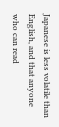Japanese is less volatile than English, and that anyone who can read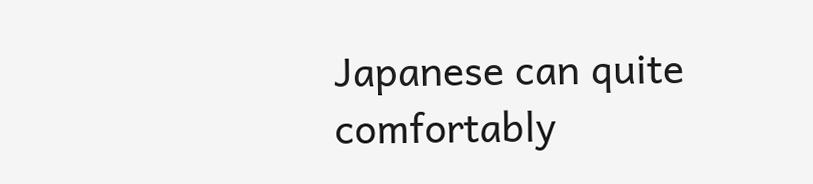Japanese can quite comfortably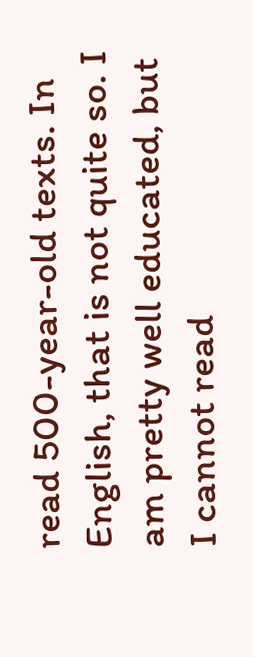read 500-year-old texts. In English, that is not quite so. I am pretty well educated, but I cannot read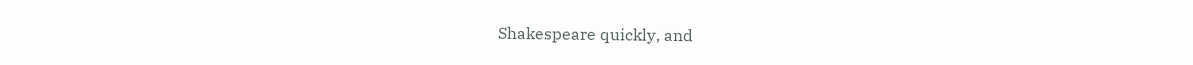Shakespeare quickly, and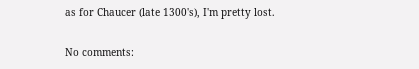as for Chaucer (late 1300's), I'm pretty lost.

No comments: